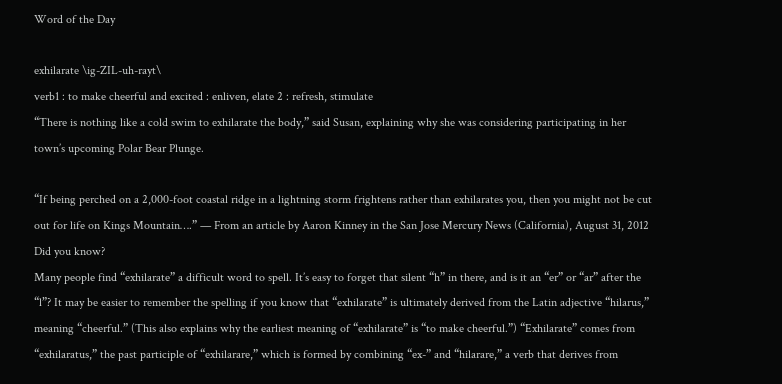Word of the Day

exhilarate \ig-ZIL-uh-rayt\
verb1 : to make cheerful and excited : enliven, elate 2 : refresh, stimulate
“There is nothing like a cold swim to exhilarate the body,” said Susan, explaining why she was considering participating in her town’s upcoming Polar Bear Plunge.

“If being perched on a 2,000-foot coastal ridge in a lightning storm frightens rather than exhilarates you, then you might not be cut out for life on Kings Mountain….” — From an article by Aaron Kinney in the San Jose Mercury News (California), August 31, 2012
Did you know?
Many people find “exhilarate” a difficult word to spell. It’s easy to forget that silent “h” in there, and is it an “er” or “ar” after the “l”? It may be easier to remember the spelling if you know that “exhilarate” is ultimately derived from the Latin adjective “hilarus,” meaning “cheerful.” (This also explains why the earliest meaning of “exhilarate” is “to make cheerful.”) “Exhilarate” comes from “exhilaratus,” the past participle of “exhilarare,” which is formed by combining “ex-” and “hilarare,” a verb that derives from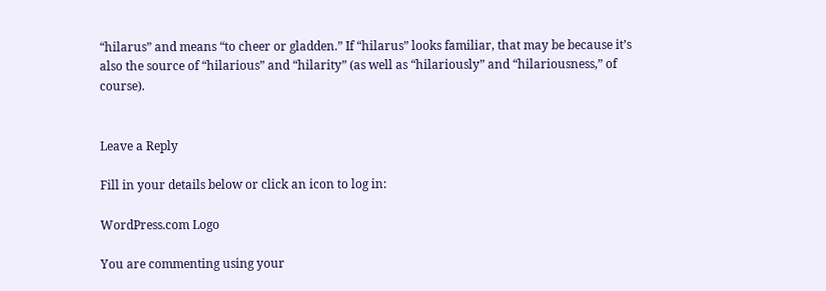“hilarus” and means “to cheer or gladden.” If “hilarus” looks familiar, that may be because it’s also the source of “hilarious” and “hilarity” (as well as “hilariously” and “hilariousness,” of course).


Leave a Reply

Fill in your details below or click an icon to log in:

WordPress.com Logo

You are commenting using your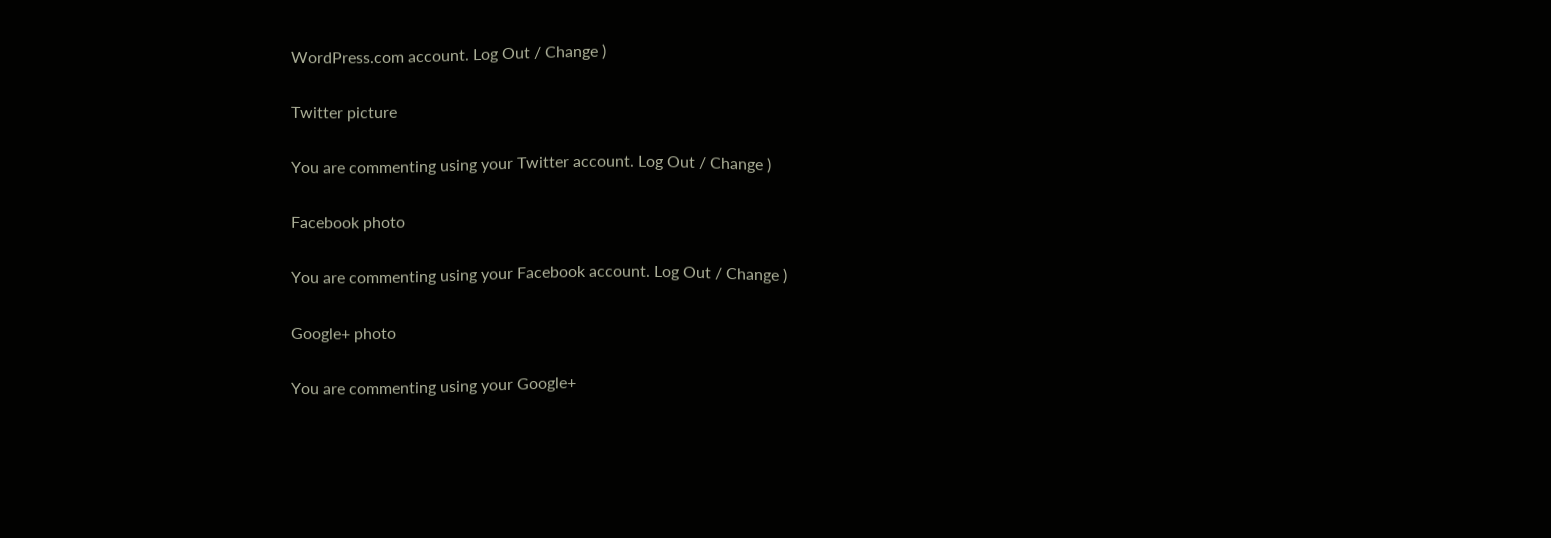WordPress.com account. Log Out / Change )

Twitter picture

You are commenting using your Twitter account. Log Out / Change )

Facebook photo

You are commenting using your Facebook account. Log Out / Change )

Google+ photo

You are commenting using your Google+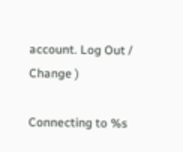account. Log Out / Change )

Connecting to %s